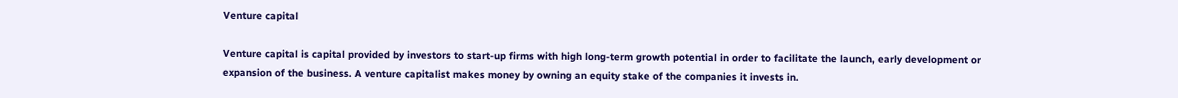Venture capital

Venture capital is capital provided by investors to start-up firms with high long-term growth potential in order to facilitate the launch, early development or expansion of the business. A venture capitalist makes money by owning an equity stake of the companies it invests in.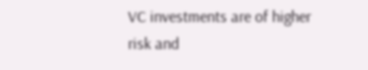VC investments are of higher risk and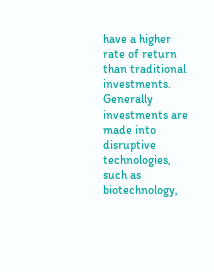have a higher rate of return than traditional investments. Generally investments are made into disruptive technologies, such as biotechnology,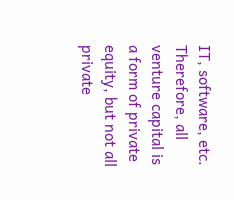IT, software, etc. Therefore, all venture capital is a form of private equity, but not all private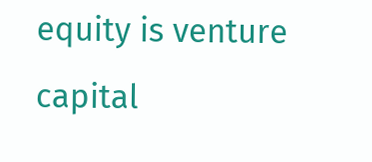equity is venture capital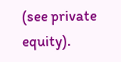(see private equity).